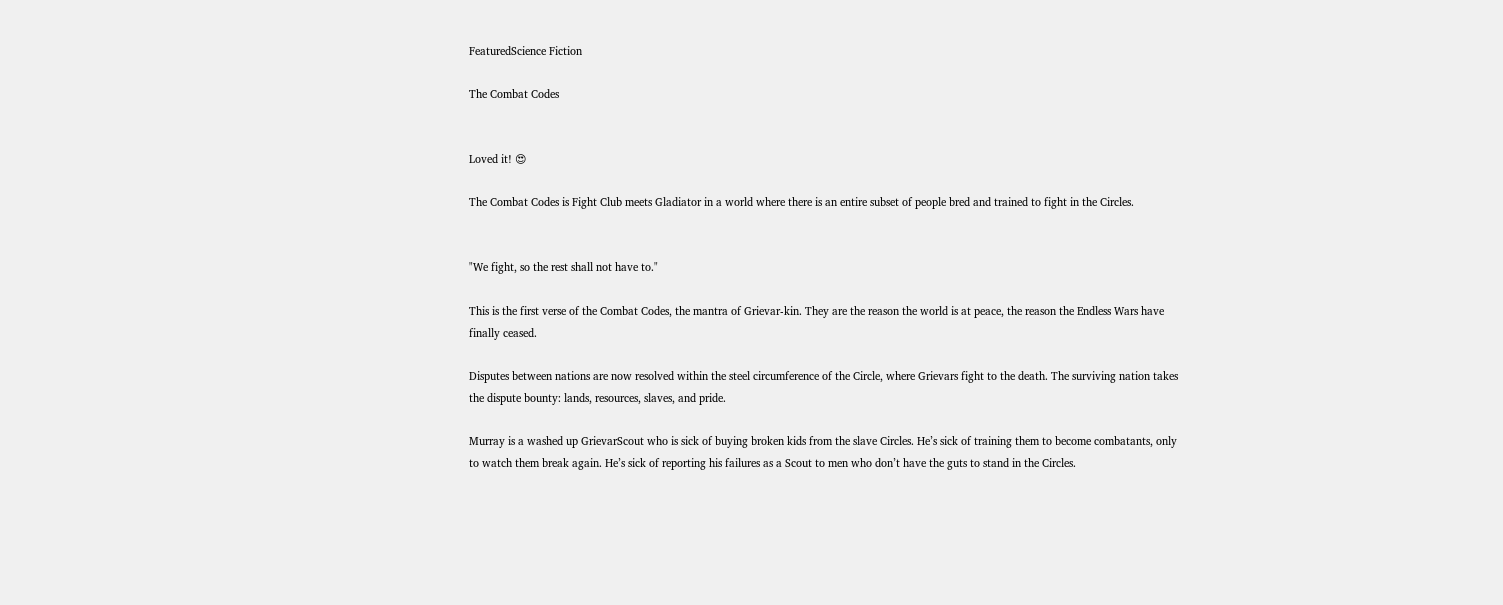FeaturedScience Fiction

The Combat Codes


Loved it! 😍

The Combat Codes is Fight Club meets Gladiator in a world where there is an entire subset of people bred and trained to fight in the Circles.


"We fight, so the rest shall not have to."

This is the first verse of the Combat Codes, the mantra of Grievar-kin. They are the reason the world is at peace, the reason the Endless Wars have finally ceased.

Disputes between nations are now resolved within the steel circumference of the Circle, where Grievars fight to the death. The surviving nation takes the dispute bounty: lands, resources, slaves, and pride.

Murray is a washed up GrievarScout who is sick of buying broken kids from the slave Circles. He’s sick of training them to become combatants, only to watch them break again. He’s sick of reporting his failures as a Scout to men who don’t have the guts to stand in the Circles.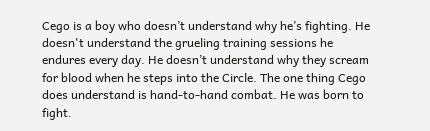Cego is a boy who doesn’t understand why he’s fighting. He doesn't understand the grueling training sessions he endures every day. He doesn’t understand why they scream for blood when he steps into the Circle. The one thing Cego does understand is hand-to-hand combat. He was born to fight.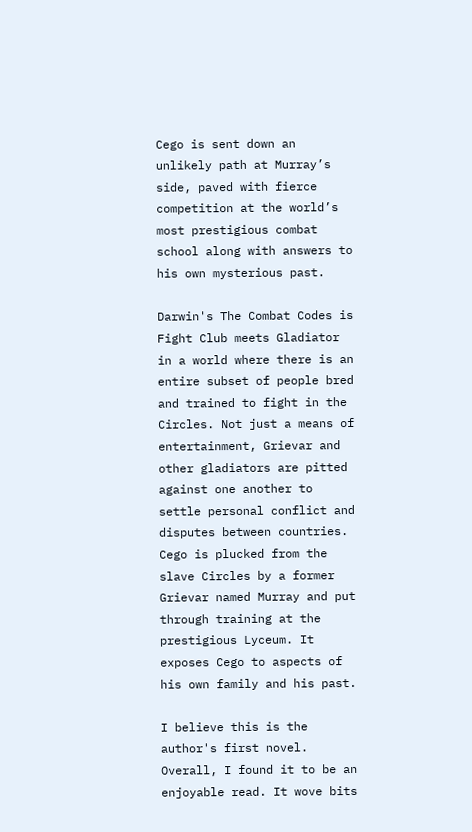Cego is sent down an unlikely path at Murray’s side, paved with fierce competition at the world’s most prestigious combat school along with answers to his own mysterious past.

Darwin's The Combat Codes is Fight Club meets Gladiator in a world where there is an entire subset of people bred and trained to fight in the Circles. Not just a means of entertainment, Grievar and other gladiators are pitted against one another to settle personal conflict and disputes between countries. Cego is plucked from the slave Circles by a former Grievar named Murray and put through training at the prestigious Lyceum. It exposes Cego to aspects of his own family and his past.

I believe this is the author's first novel. Overall, I found it to be an enjoyable read. It wove bits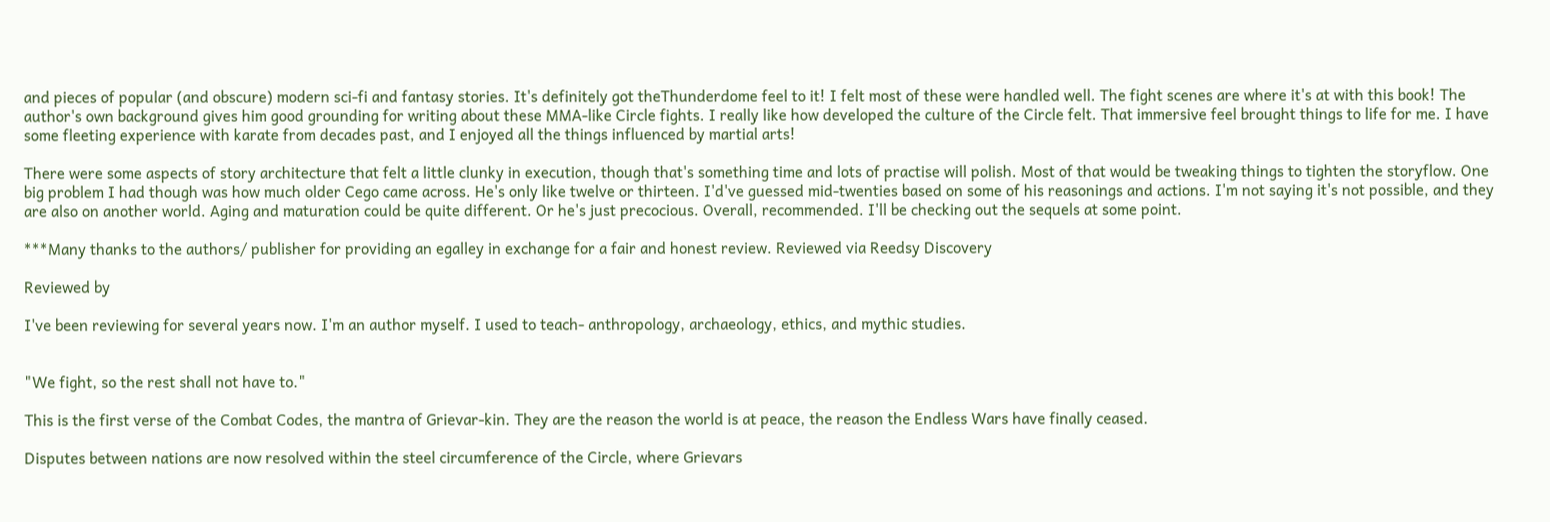and pieces of popular (and obscure) modern sci-fi and fantasy stories. It's definitely got theThunderdome feel to it! I felt most of these were handled well. The fight scenes are where it's at with this book! The author's own background gives him good grounding for writing about these MMA-like Circle fights. I really like how developed the culture of the Circle felt. That immersive feel brought things to life for me. I have some fleeting experience with karate from decades past, and I enjoyed all the things influenced by martial arts!

There were some aspects of story architecture that felt a little clunky in execution, though that's something time and lots of practise will polish. Most of that would be tweaking things to tighten the storyflow. One big problem I had though was how much older Cego came across. He's only like twelve or thirteen. I'd've guessed mid-twenties based on some of his reasonings and actions. I'm not saying it's not possible, and they are also on another world. Aging and maturation could be quite different. Or he's just precocious. Overall, recommended. I'll be checking out the sequels at some point.

***Many thanks to the authors/ publisher for providing an egalley in exchange for a fair and honest review. Reviewed via Reedsy Discovery

Reviewed by

I've been reviewing for several years now. I'm an author myself. I used to teach- anthropology, archaeology, ethics, and mythic studies.


"We fight, so the rest shall not have to."

This is the first verse of the Combat Codes, the mantra of Grievar-kin. They are the reason the world is at peace, the reason the Endless Wars have finally ceased.

Disputes between nations are now resolved within the steel circumference of the Circle, where Grievars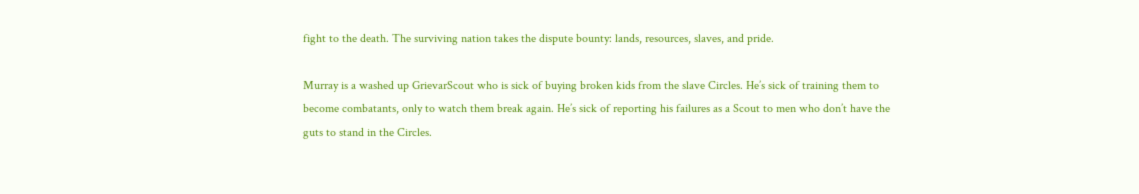fight to the death. The surviving nation takes the dispute bounty: lands, resources, slaves, and pride.

Murray is a washed up GrievarScout who is sick of buying broken kids from the slave Circles. He’s sick of training them to become combatants, only to watch them break again. He’s sick of reporting his failures as a Scout to men who don’t have the guts to stand in the Circles.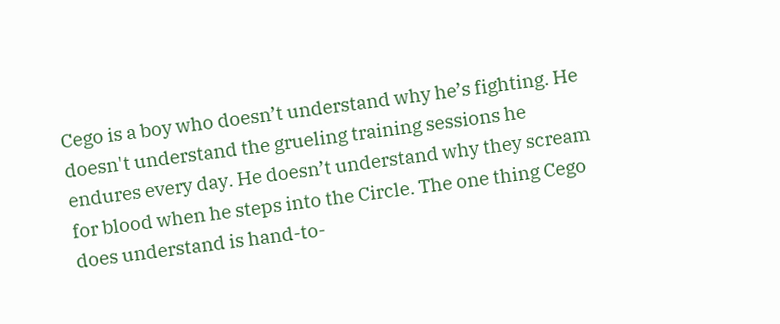Cego is a boy who doesn’t understand why he’s fighting. He doesn't understand the grueling training sessions he endures every day. He doesn’t understand why they scream for blood when he steps into the Circle. The one thing Cego does understand is hand-to-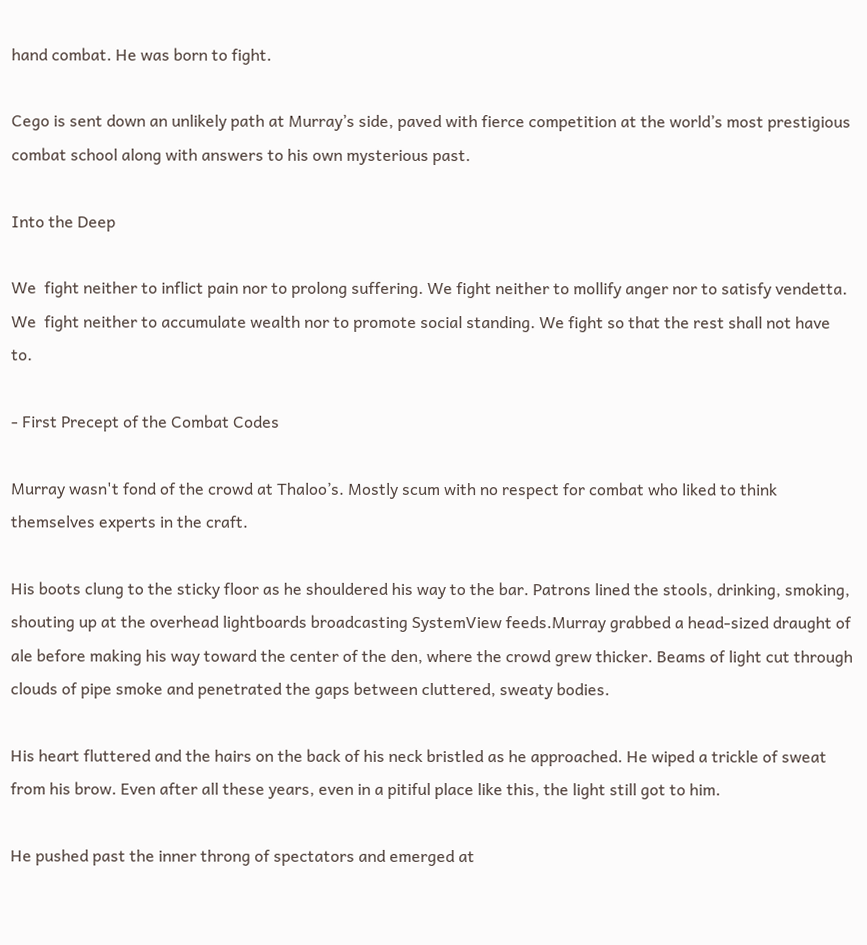hand combat. He was born to fight.

Cego is sent down an unlikely path at Murray’s side, paved with fierce competition at the world’s most prestigious combat school along with answers to his own mysterious past.

Into the Deep

We  fight neither to inflict pain nor to prolong suffering. We fight neither to mollify anger nor to satisfy vendetta. We  fight neither to accumulate wealth nor to promote social standing. We fight so that the rest shall not have to.

- First Precept of the Combat Codes

Murray wasn't fond of the crowd at Thaloo’s. Mostly scum with no respect for combat who liked to think themselves experts in the craft.

His boots clung to the sticky floor as he shouldered his way to the bar. Patrons lined the stools, drinking, smoking, shouting up at the overhead lightboards broadcasting SystemView feeds.Murray grabbed a head-sized draught of ale before making his way toward the center of the den, where the crowd grew thicker. Beams of light cut through clouds of pipe smoke and penetrated the gaps between cluttered, sweaty bodies.

His heart fluttered and the hairs on the back of his neck bristled as he approached. He wiped a trickle of sweat from his brow. Even after all these years, even in a pitiful place like this, the light still got to him.

He pushed past the inner throng of spectators and emerged at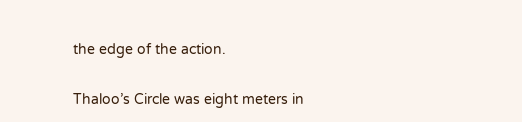the edge of the action.

Thaloo’s Circle was eight meters in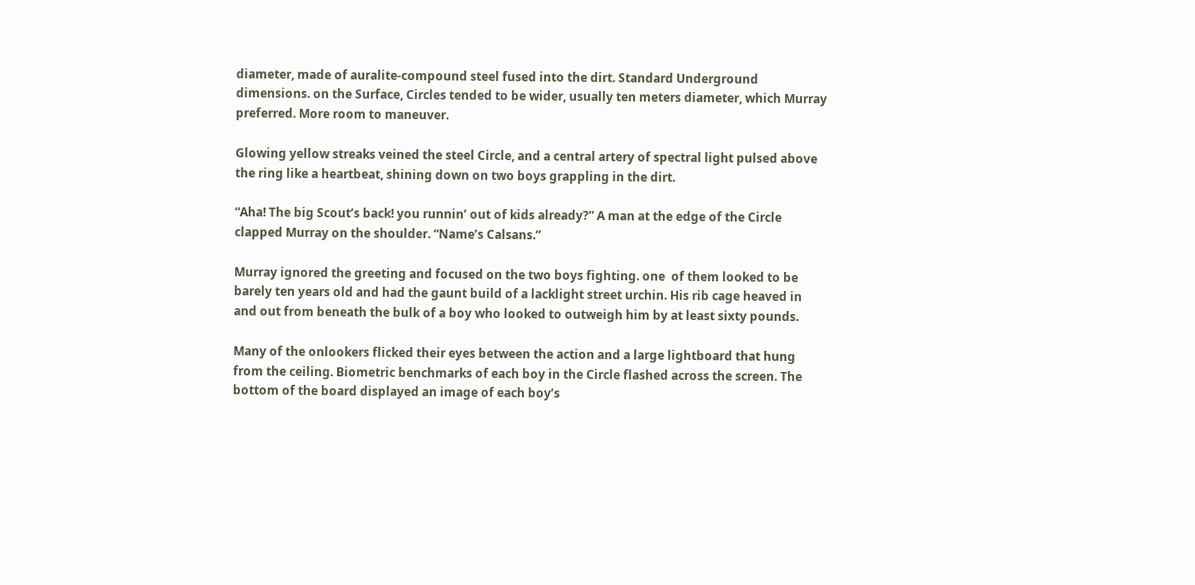diameter, made of auralite-compound steel fused into the dirt. Standard Underground dimensions. on the Surface, Circles tended to be wider, usually ten meters diameter, which Murray preferred. More room to maneuver.

Glowing yellow streaks veined the steel Circle, and a central artery of spectral light pulsed above the ring like a heartbeat, shining down on two boys grappling in the dirt.

“Aha! The big Scout’s back! you runnin’ out of kids already?” A man at the edge of the Circle clapped Murray on the shoulder. “Name’s Calsans.”

Murray ignored the greeting and focused on the two boys fighting. one  of them looked to be barely ten years old and had the gaunt build of a lacklight street urchin. His rib cage heaved in and out from beneath the bulk of a boy who looked to outweigh him by at least sixty pounds.

Many of the onlookers flicked their eyes between the action and a large lightboard that hung from the ceiling. Biometric benchmarks of each boy in the Circle flashed across the screen. The bottom of the board displayed an image of each boy’s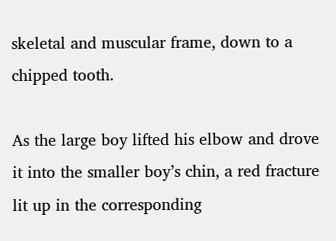skeletal and muscular frame, down to a chipped tooth.

As the large boy lifted his elbow and drove it into the smaller boy’s chin, a red fracture lit up in the corresponding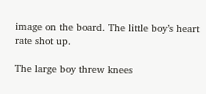image on the board. The little boy’s heart rate shot up.

The large boy threw knees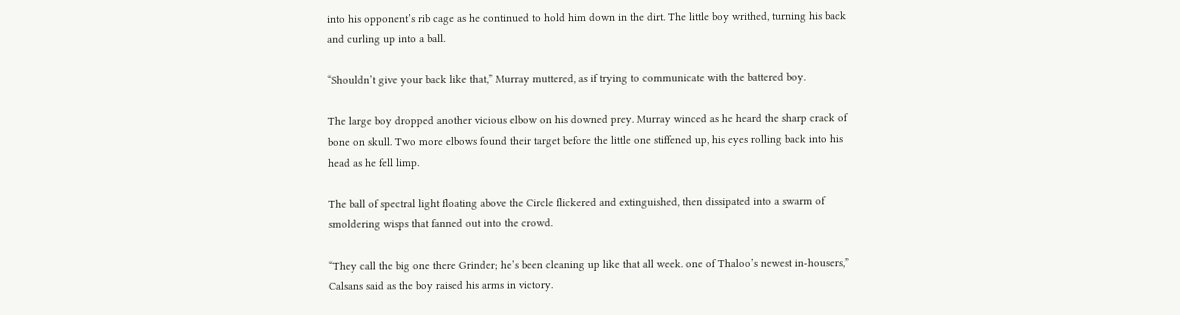into his opponent’s rib cage as he continued to hold him down in the dirt. The little boy writhed, turning his back and curling up into a ball.

“Shouldn’t give your back like that,” Murray muttered, as if trying to communicate with the battered boy.

The large boy dropped another vicious elbow on his downed prey. Murray winced as he heard the sharp crack of bone on skull. Two more elbows found their target before the little one stiffened up, his eyes rolling back into his head as he fell limp.

The ball of spectral light floating above the Circle flickered and extinguished, then dissipated into a swarm of smoldering wisps that fanned out into the crowd.

“They call the big one there Grinder; he’s been cleaning up like that all week. one of Thaloo’s newest in-housers,” Calsans said as the boy raised his arms in victory.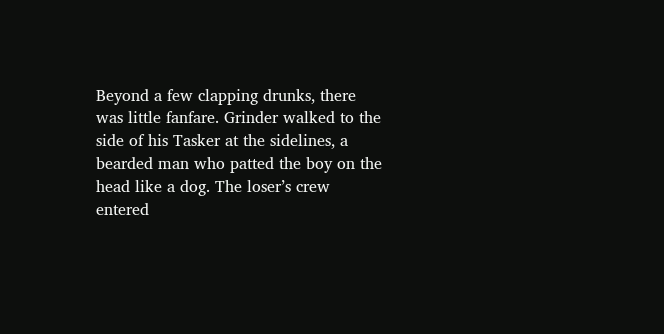Beyond a few clapping drunks, there was little fanfare. Grinder walked to the side of his Tasker at the sidelines, a bearded man who patted the boy on the head like a dog. The loser’s crew entered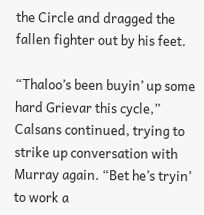the Circle and dragged the fallen fighter out by his feet.

“Thaloo’s been buyin’ up some hard Grievar this cycle,” Calsans continued, trying to strike up conversation with Murray again. “Bet he’s tryin’ to work a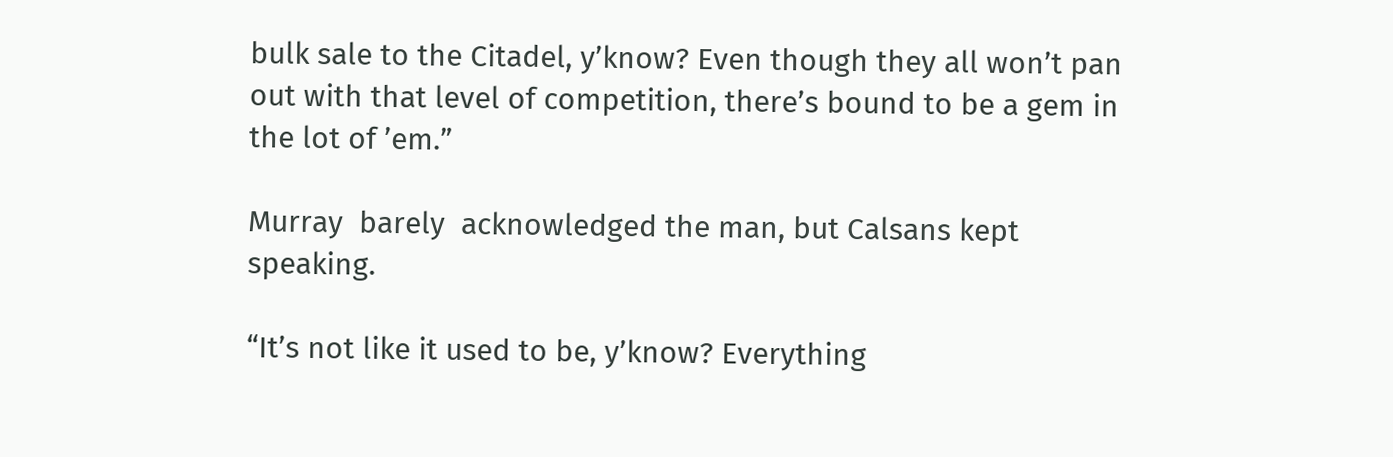bulk sale to the Citadel, y’know? Even though they all won’t pan out with that level of competition, there’s bound to be a gem in the lot of ’em.”

Murray  barely  acknowledged the man, but Calsans kept speaking.

“It’s not like it used to be, y’know? Everything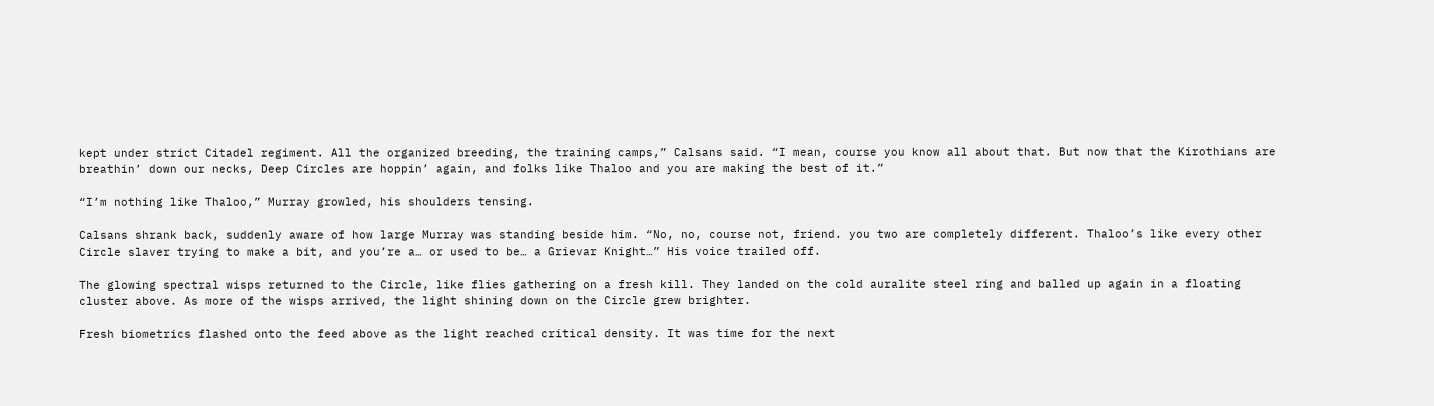kept under strict Citadel regiment. All the organized breeding, the training camps,” Calsans said. “I mean, course you know all about that. But now that the Kirothians are breathin’ down our necks, Deep Circles are hoppin’ again, and folks like Thaloo and you are making the best of it.”

“I’m nothing like Thaloo,” Murray growled, his shoulders tensing.

Calsans shrank back, suddenly aware of how large Murray was standing beside him. “No, no, course not, friend. you two are completely different. Thaloo’s like every other Circle slaver trying to make a bit, and you’re a… or used to be… a Grievar Knight…” His voice trailed off.

The glowing spectral wisps returned to the Circle, like flies gathering on a fresh kill. They landed on the cold auralite steel ring and balled up again in a floating cluster above. As more of the wisps arrived, the light shining down on the Circle grew brighter.

Fresh biometrics flashed onto the feed above as the light reached critical density. It was time for the next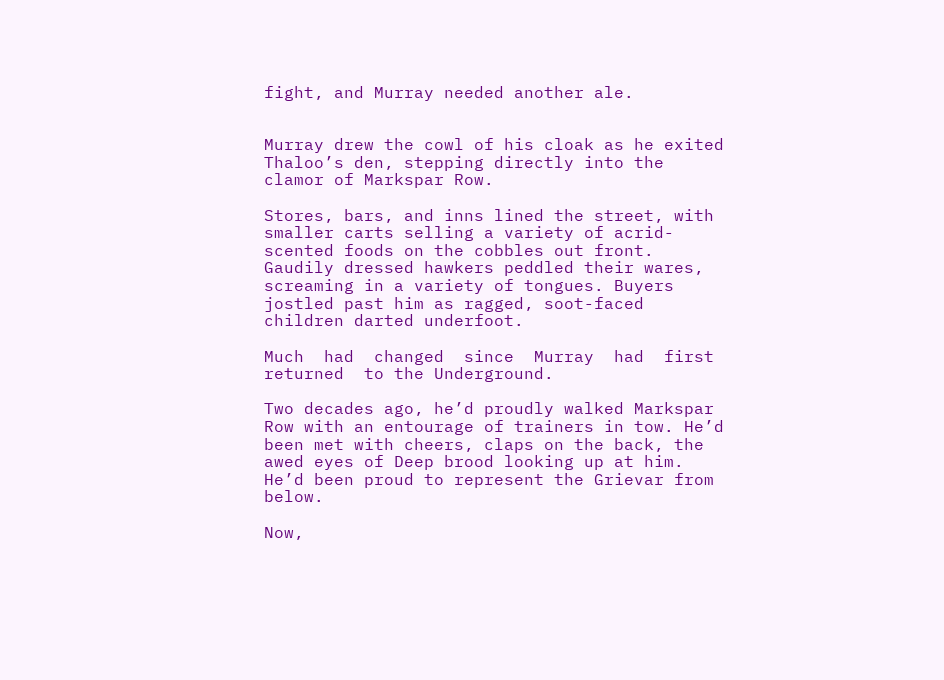fight, and Murray needed another ale.


Murray drew the cowl of his cloak as he exited Thaloo’s den, stepping directly into the clamor of Markspar Row.

Stores, bars, and inns lined the street, with smaller carts selling a variety of acrid-scented foods on the cobbles out front. Gaudily dressed hawkers peddled their wares, screaming in a variety of tongues. Buyers jostled past him as ragged, soot-faced children darted underfoot.

Much  had  changed  since  Murray  had  first returned  to the Underground.

Two decades ago, he’d proudly walked Markspar Row with an entourage of trainers in tow. He’d been met with cheers, claps on the back, the awed eyes of Deep brood looking up at him. He’d been proud to represent the Grievar from below.

Now,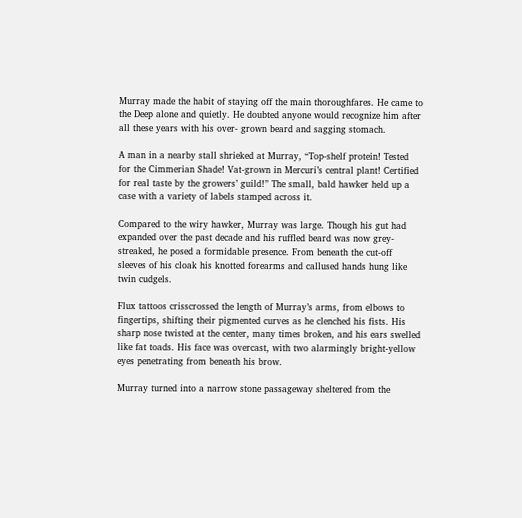Murray made the habit of staying off the main thoroughfares. He came to the Deep alone and quietly. He doubted anyone would recognize him after all these years with his over- grown beard and sagging stomach.

A man in a nearby stall shrieked at Murray, “Top-shelf protein! Tested for the Cimmerian Shade! Vat-grown in Mercuri’s central plant! Certified for real taste by the growers’ guild!” The small, bald hawker held up a case with a variety of labels stamped across it.

Compared to the wiry hawker, Murray was large. Though his gut had expanded over the past decade and his ruffled beard was now grey-streaked, he posed a formidable presence. From beneath the cut-off sleeves of his cloak his knotted forearms and callused hands hung like twin cudgels.

Flux tattoos crisscrossed the length of Murray’s arms, from elbows to fingertips, shifting their pigmented curves as he clenched his fists. His sharp nose twisted at the center, many times broken, and his ears swelled like fat toads. His face was overcast, with two alarmingly bright-yellow eyes penetrating from beneath his brow.

Murray turned into a narrow stone passageway sheltered from the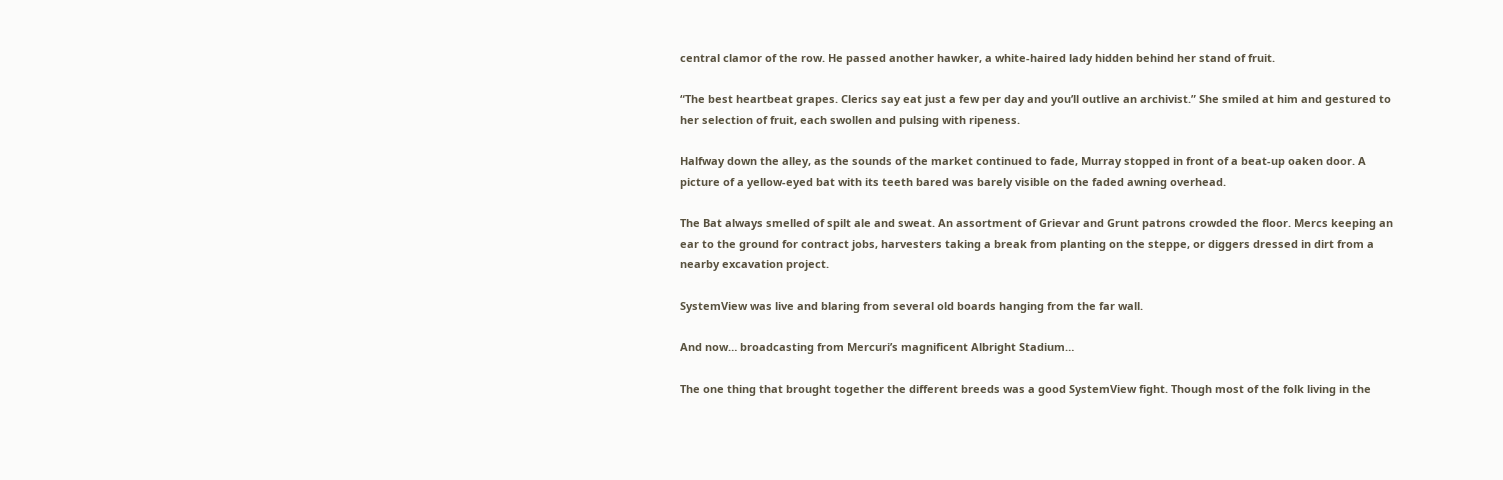central clamor of the row. He passed another hawker, a white-haired lady hidden behind her stand of fruit.

“The best heartbeat grapes. Clerics say eat just a few per day and you’ll outlive an archivist.” She smiled at him and gestured to her selection of fruit, each swollen and pulsing with ripeness.

Halfway down the alley, as the sounds of the market continued to fade, Murray stopped in front of a beat-up oaken door. A picture of a yellow-eyed bat with its teeth bared was barely visible on the faded awning overhead.

The Bat always smelled of spilt ale and sweat. An assortment of Grievar and Grunt patrons crowded the floor. Mercs keeping an ear to the ground for contract jobs, harvesters taking a break from planting on the steppe, or diggers dressed in dirt from a nearby excavation project.

SystemView was live and blaring from several old boards hanging from the far wall.

And now… broadcasting from Mercuri’s magnificent Albright Stadium…

The one thing that brought together the different breeds was a good SystemView fight. Though most of the folk living in the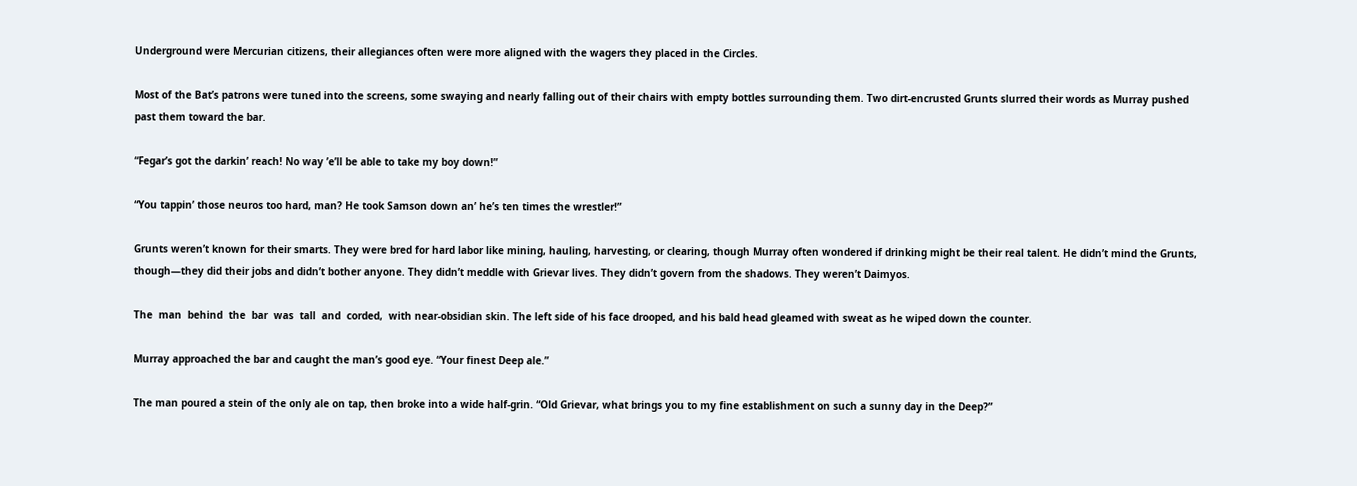Underground were Mercurian citizens, their allegiances often were more aligned with the wagers they placed in the Circles.

Most of the Bat’s patrons were tuned into the screens, some swaying and nearly falling out of their chairs with empty bottles surrounding them. Two dirt-encrusted Grunts slurred their words as Murray pushed past them toward the bar.

“Fegar’s got the darkin’ reach! No way ’e’ll be able to take my boy down!”

“You tappin’ those neuros too hard, man? He took Samson down an’ he’s ten times the wrestler!”

Grunts weren’t known for their smarts. They were bred for hard labor like mining, hauling, harvesting, or clearing, though Murray often wondered if drinking might be their real talent. He didn’t mind the Grunts, though—they did their jobs and didn’t bother anyone. They didn’t meddle with Grievar lives. They didn’t govern from the shadows. They weren’t Daimyos.

The  man  behind  the  bar  was  tall  and  corded,  with near-obsidian skin. The left side of his face drooped, and his bald head gleamed with sweat as he wiped down the counter.

Murray approached the bar and caught the man’s good eye. “Your finest Deep ale.”

The man poured a stein of the only ale on tap, then broke into a wide half-grin. “Old Grievar, what brings you to my fine establishment on such a sunny day in the Deep?”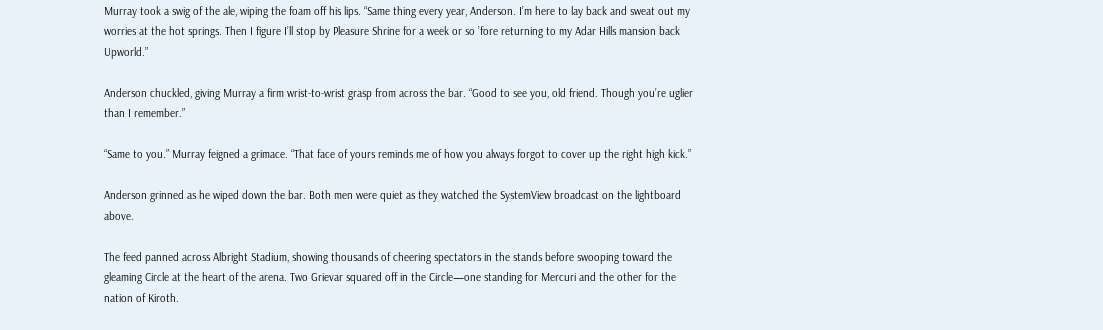Murray took a swig of the ale, wiping the foam off his lips. “Same thing every year, Anderson. I’m here to lay back and sweat out my worries at the hot springs. Then I figure I’ll stop by Pleasure Shrine for a week or so ’fore returning to my Adar Hills mansion back Upworld.”

Anderson chuckled, giving Murray a firm wrist-to-wrist grasp from across the bar. “Good to see you, old friend. Though you’re uglier than I remember.”

“Same to you.” Murray feigned a grimace. “That face of yours reminds me of how you always forgot to cover up the right high kick.”

Anderson grinned as he wiped down the bar. Both men were quiet as they watched the SystemView broadcast on the lightboard above.

The feed panned across Albright Stadium, showing thousands of cheering spectators in the stands before swooping toward the gleaming Circle at the heart of the arena. Two Grievar squared off in the Circle—one standing for Mercuri and the other for the nation of Kiroth.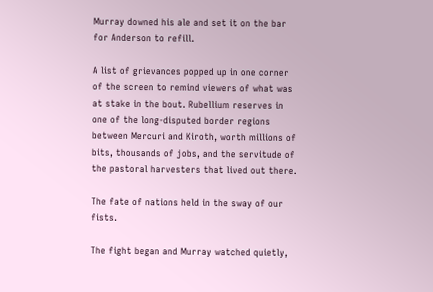Murray downed his ale and set it on the bar for Anderson to refill.

A list of grievances popped up in one corner of the screen to remind viewers of what was at stake in the bout. Rubellium reserves in one of the long-disputed border regions between Mercuri and Kiroth, worth millions of bits, thousands of jobs, and the servitude of the pastoral harvesters that lived out there.

The fate of nations held in the sway of our fists.

The fight began and Murray watched quietly,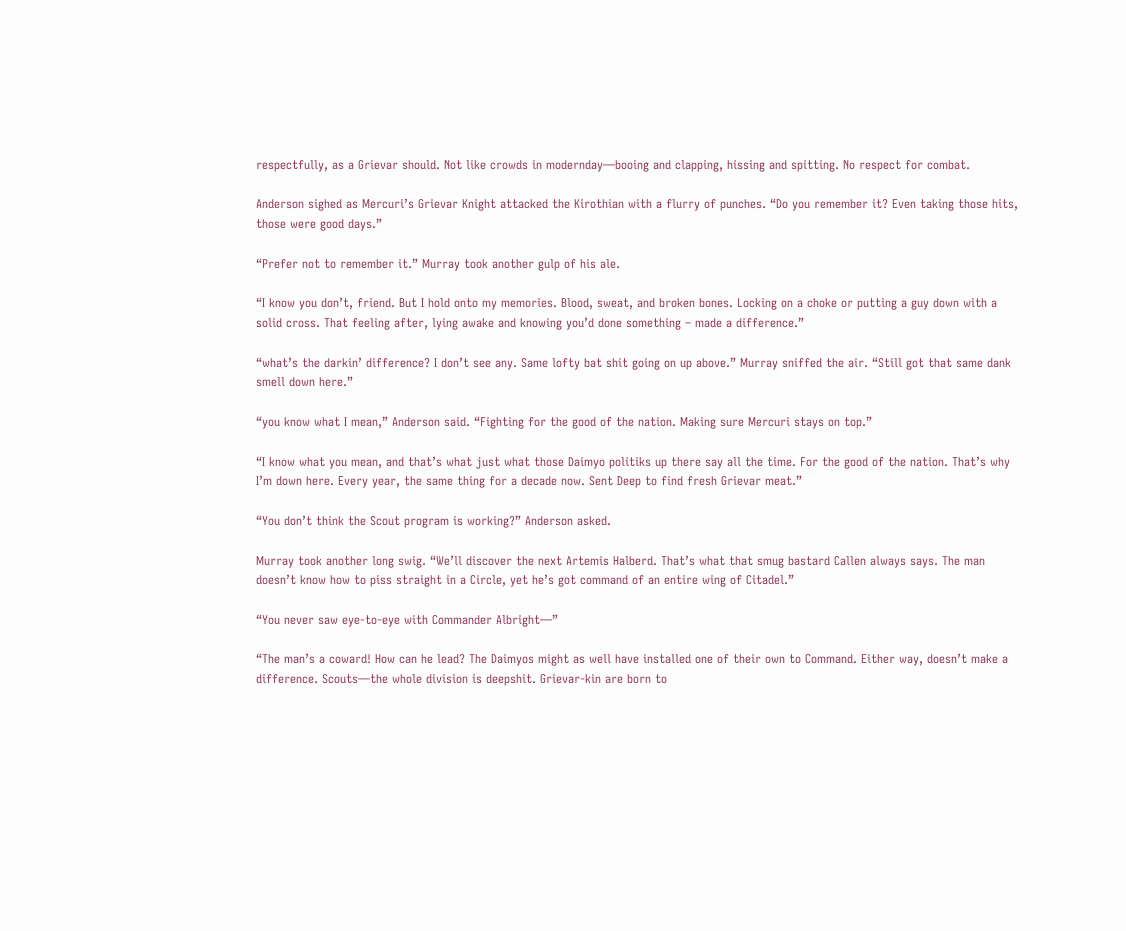respectfully, as a Grievar should. Not like crowds in modernday—booing and clapping, hissing and spitting. No respect for combat.

Anderson sighed as Mercuri’s Grievar Knight attacked the Kirothian with a flurry of punches. “Do you remember it? Even taking those hits, those were good days.”

“Prefer not to remember it.” Murray took another gulp of his ale.

“I know you don’t, friend. But I hold onto my memories. Blood, sweat, and broken bones. Locking on a choke or putting a guy down with a solid cross. That feeling after, lying awake and knowing you’d done something – made a difference.”

“what’s the darkin’ difference? I don’t see any. Same lofty bat shit going on up above.” Murray sniffed the air. “Still got that same dank smell down here.”

“you know what I mean,” Anderson said. “Fighting for the good of the nation. Making sure Mercuri stays on top.”

“I know what you mean, and that’s what just what those Daimyo politiks up there say all the time. For the good of the nation. That’s why I’m down here. Every year, the same thing for a decade now. Sent Deep to find fresh Grievar meat.”

“You don’t think the Scout program is working?” Anderson asked.

Murray took another long swig. “We’ll discover the next Artemis Halberd. That’s what that smug bastard Callen always says. The man doesn’t know how to piss straight in a Circle, yet he’s got command of an entire wing of Citadel.”

“You never saw eye-to-eye with Commander Albright—”

“The man’s a coward! How can he lead? The Daimyos might as well have installed one of their own to Command. Either way, doesn’t make a difference. Scouts—the whole division is deepshit. Grievar-kin are born to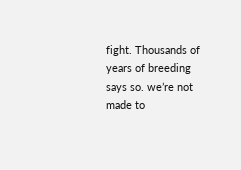fight. Thousands of years of breeding says so. we’re not made to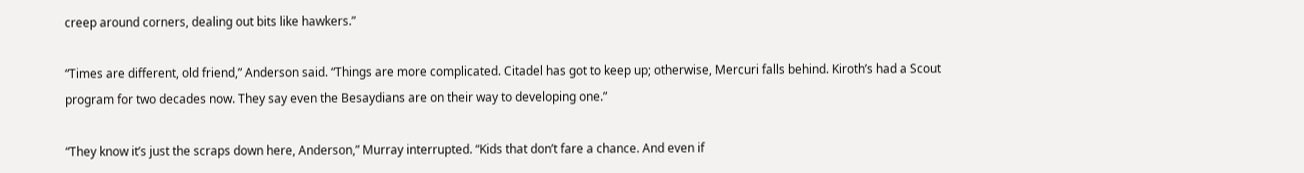creep around corners, dealing out bits like hawkers.”

“Times are different, old friend,” Anderson said. “Things are more complicated. Citadel has got to keep up; otherwise, Mercuri falls behind. Kiroth’s had a Scout program for two decades now. They say even the Besaydians are on their way to developing one.”

“They know it’s just the scraps down here, Anderson,” Murray interrupted. “Kids that don’t fare a chance. And even if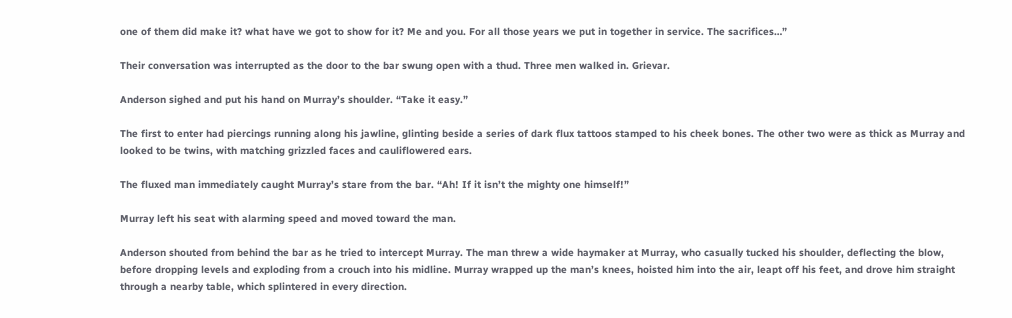one of them did make it? what have we got to show for it? Me and you. For all those years we put in together in service. The sacrifices…”

Their conversation was interrupted as the door to the bar swung open with a thud. Three men walked in. Grievar.

Anderson sighed and put his hand on Murray’s shoulder. “Take it easy.”

The first to enter had piercings running along his jawline, glinting beside a series of dark flux tattoos stamped to his cheek bones. The other two were as thick as Murray and looked to be twins, with matching grizzled faces and cauliflowered ears.

The fluxed man immediately caught Murray’s stare from the bar. “Ah! If it isn’t the mighty one himself!”

Murray left his seat with alarming speed and moved toward the man.

Anderson shouted from behind the bar as he tried to intercept Murray. The man threw a wide haymaker at Murray, who casually tucked his shoulder, deflecting the blow, before dropping levels and exploding from a crouch into his midline. Murray wrapped up the man’s knees, hoisted him into the air, leapt off his feet, and drove him straight through a nearby table, which splintered in every direction.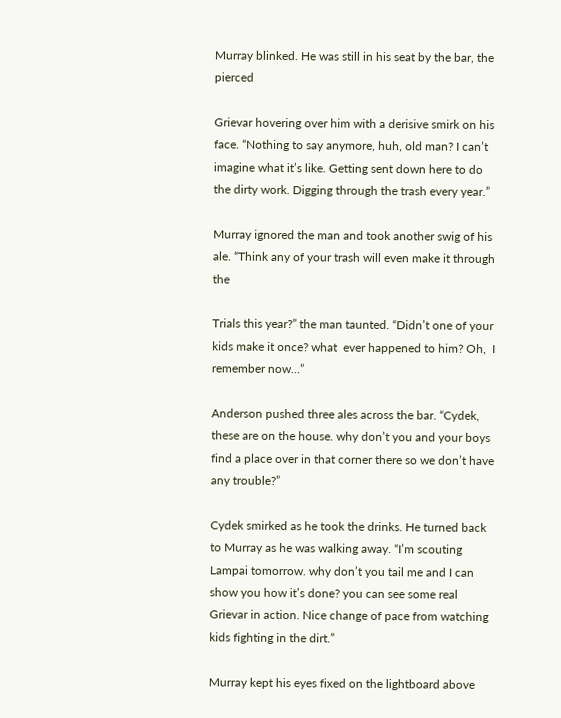Murray blinked. He was still in his seat by the bar, the pierced

Grievar hovering over him with a derisive smirk on his face. “Nothing to say anymore, huh, old man? I can’t imagine what it’s like. Getting sent down here to do the dirty work. Digging through the trash every year.”

Murray ignored the man and took another swig of his ale. “Think any of your trash will even make it through the

Trials this year?” the man taunted. “Didn’t one of your kids make it once? what  ever happened to him? Oh,  I remember now…”

Anderson pushed three ales across the bar. “Cydek, these are on the house. why don’t you and your boys find a place over in that corner there so we don’t have any trouble?”

Cydek smirked as he took the drinks. He turned back to Murray as he was walking away. “I’m scouting Lampai tomorrow. why don’t you tail me and I can show you how it’s done? you can see some real Grievar in action. Nice change of pace from watching kids fighting in the dirt.”

Murray kept his eyes fixed on the lightboard above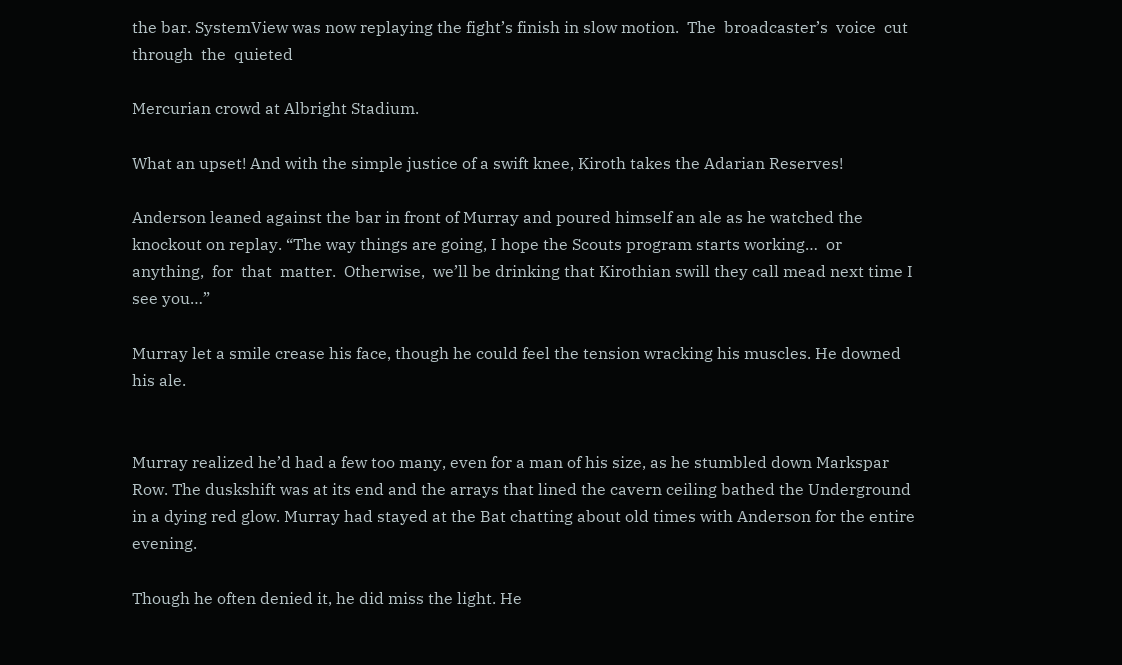the bar. SystemView was now replaying the fight’s finish in slow motion.  The  broadcaster’s  voice  cut  through  the  quieted

Mercurian crowd at Albright Stadium.

What an upset! And with the simple justice of a swift knee, Kiroth takes the Adarian Reserves!

Anderson leaned against the bar in front of Murray and poured himself an ale as he watched the knockout on replay. “The way things are going, I hope the Scouts program starts working…  or  anything,  for  that  matter.  Otherwise,  we’ll be drinking that Kirothian swill they call mead next time I see you…”

Murray let a smile crease his face, though he could feel the tension wracking his muscles. He downed his ale.


Murray realized he’d had a few too many, even for a man of his size, as he stumbled down Markspar Row. The duskshift was at its end and the arrays that lined the cavern ceiling bathed the Underground in a dying red glow. Murray had stayed at the Bat chatting about old times with Anderson for the entire evening.

Though he often denied it, he did miss the light. He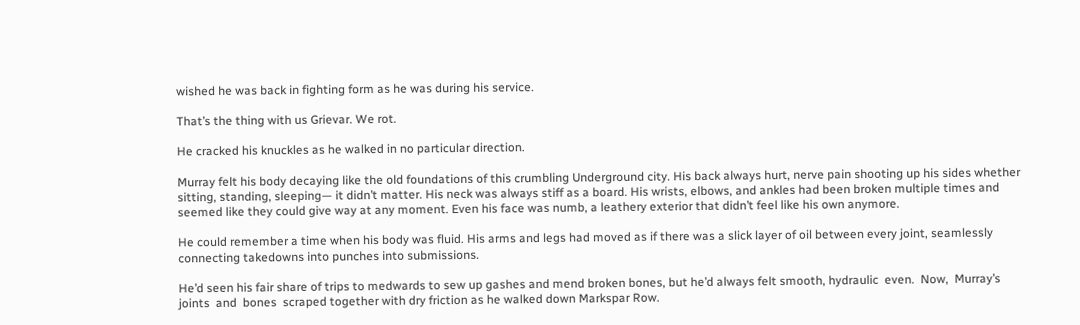wished he was back in fighting form as he was during his service.

That’s the thing with us Grievar. We rot.

He cracked his knuckles as he walked in no particular direction.

Murray felt his body decaying like the old foundations of this crumbling Underground city. His back always hurt, nerve pain shooting up his sides whether sitting, standing, sleeping— it didn’t matter. His neck was always stiff as a board. His wrists, elbows, and ankles had been broken multiple times and seemed like they could give way at any moment. Even his face was numb, a leathery exterior that didn’t feel like his own anymore.

He could remember a time when his body was fluid. His arms and legs had moved as if there was a slick layer of oil between every joint, seamlessly connecting takedowns into punches into submissions.

He’d seen his fair share of trips to medwards to sew up gashes and mend broken bones, but he’d always felt smooth, hydraulic  even.  Now,  Murray’s  joints  and  bones  scraped together with dry friction as he walked down Markspar Row.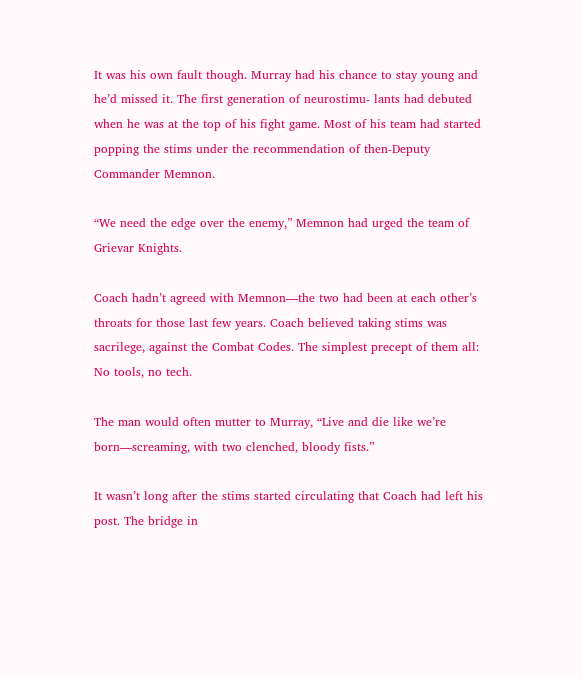It was his own fault though. Murray had his chance to stay young and he’d missed it. The first generation of neurostimu- lants had debuted when he was at the top of his fight game. Most of his team had started popping the stims under the recommendation of then-Deputy Commander Memnon.

“We need the edge over the enemy,” Memnon had urged the team of Grievar Knights.

Coach hadn’t agreed with Memnon—the two had been at each other’s throats for those last few years. Coach believed taking stims was sacrilege, against the Combat Codes. The simplest precept of them all: No tools, no tech.

The man would often mutter to Murray, “Live and die like we’re born—screaming, with two clenched, bloody fists.”

It wasn’t long after the stims started circulating that Coach had left his post. The bridge in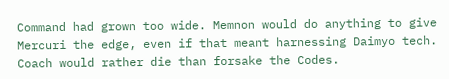Command had grown too wide. Memnon would do anything to give Mercuri the edge, even if that meant harnessing Daimyo tech. Coach would rather die than forsake the Codes.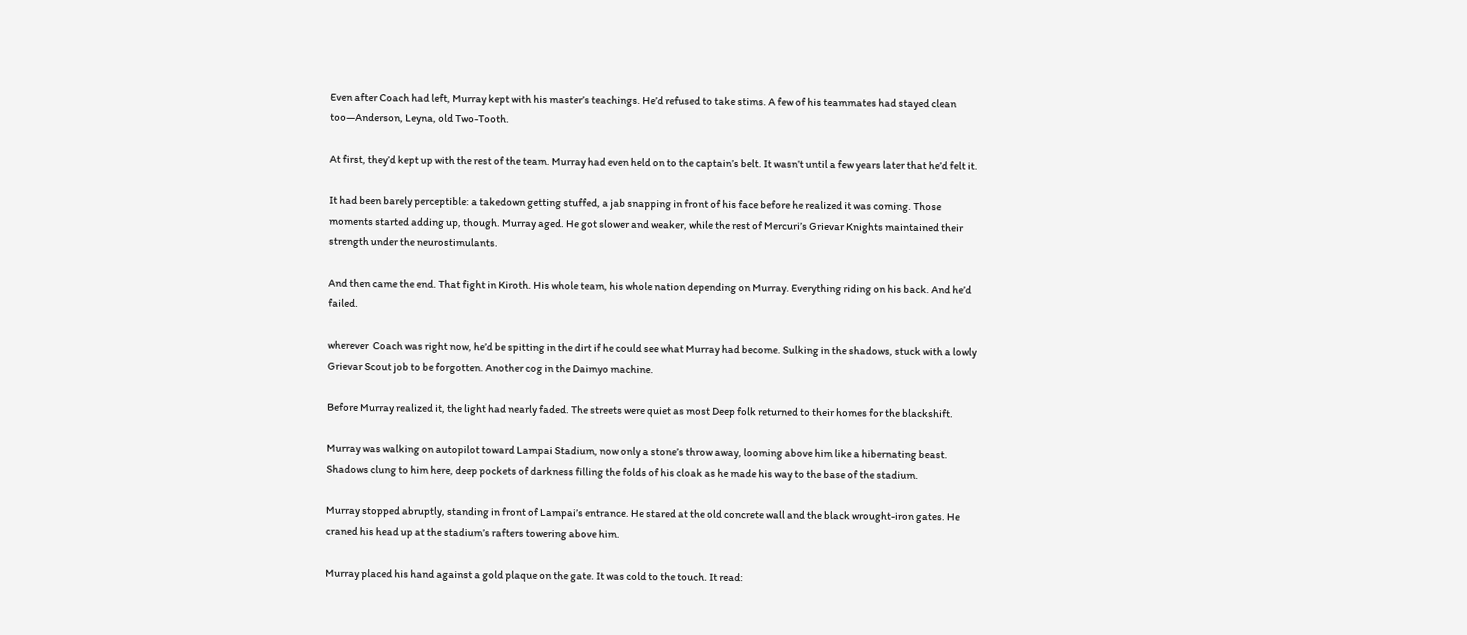Even after Coach had left, Murray kept with his master’s teachings. He’d refused to take stims. A few of his teammates had stayed clean too—Anderson, Leyna, old Two-Tooth.

At first, they’d kept up with the rest of the team. Murray had even held on to the captain’s belt. It wasn’t until a few years later that he’d felt it.

It had been barely perceptible: a takedown getting stuffed, a jab snapping in front of his face before he realized it was coming. Those moments started adding up, though. Murray aged. He got slower and weaker, while the rest of Mercuri’s Grievar Knights maintained their strength under the neurostimulants.

And then came the end. That fight in Kiroth. His whole team, his whole nation depending on Murray. Everything riding on his back. And he’d failed.

wherever  Coach was right now, he’d be spitting in the dirt if he could see what Murray had become. Sulking in the shadows, stuck with a lowly Grievar Scout job to be forgotten. Another cog in the Daimyo machine.

Before Murray realized it, the light had nearly faded. The streets were quiet as most Deep folk returned to their homes for the blackshift.

Murray was walking on autopilot toward Lampai Stadium, now only a stone’s throw away, looming above him like a hibernating beast. Shadows clung to him here, deep pockets of darkness filling the folds of his cloak as he made his way to the base of the stadium.

Murray stopped abruptly, standing in front of Lampai’s entrance. He stared at the old concrete wall and the black wrought-iron gates. He craned his head up at the stadium’s rafters towering above him.

Murray placed his hand against a gold plaque on the gate. It was cold to the touch. It read: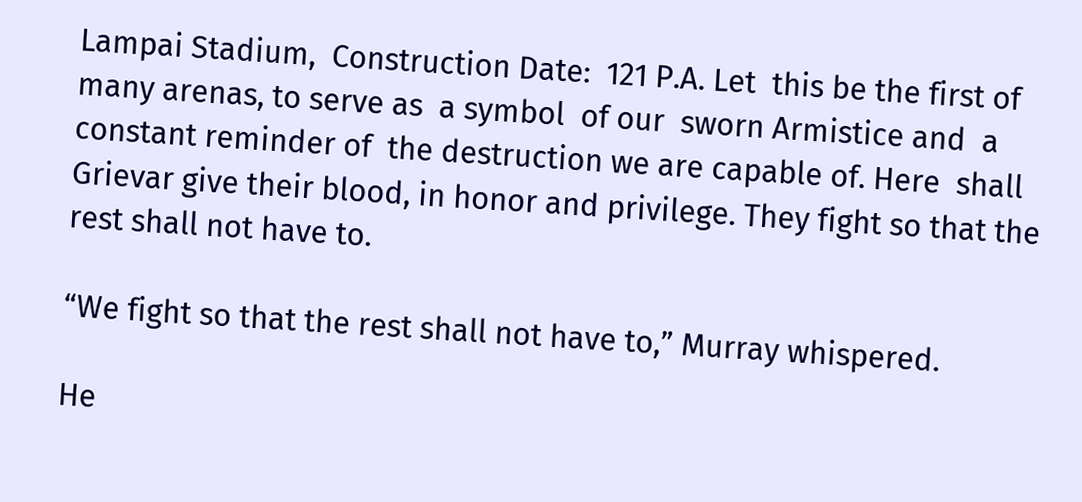Lampai Stadium,  Construction Date:  121 P.A. Let  this be the first of  many arenas, to serve as  a symbol  of our  sworn Armistice and  a constant reminder of  the destruction we are capable of. Here  shall Grievar give their blood, in honor and privilege. They fight so that the rest shall not have to.

“We fight so that the rest shall not have to,” Murray whispered.

He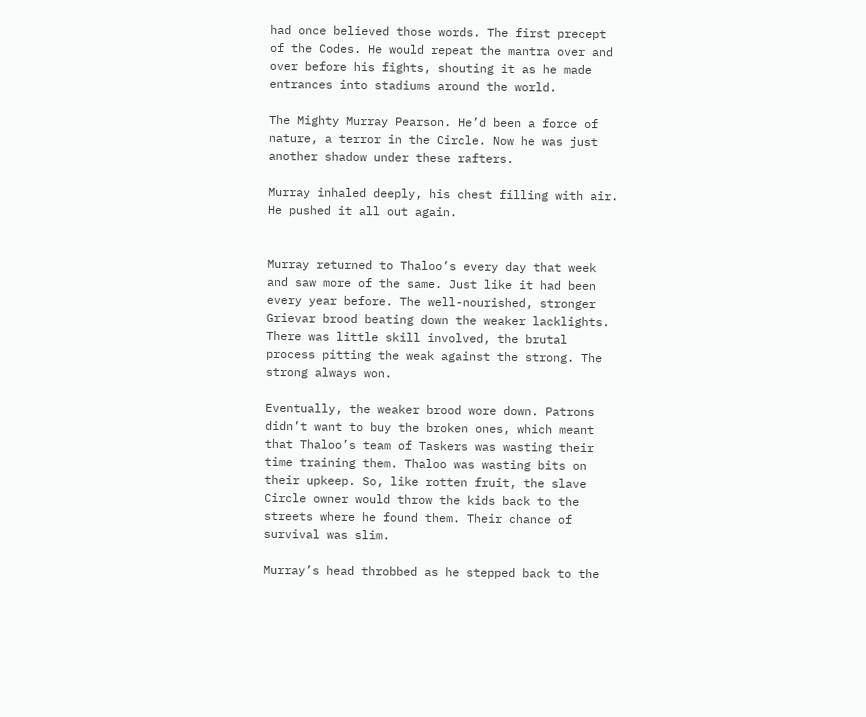had once believed those words. The first precept of the Codes. He would repeat the mantra over and over before his fights, shouting it as he made entrances into stadiums around the world.

The Mighty Murray Pearson. He’d been a force of nature, a terror in the Circle. Now he was just another shadow under these rafters.

Murray inhaled deeply, his chest filling with air. He pushed it all out again.


Murray returned to Thaloo’s every day that week and saw more of the same. Just like it had been every year before. The well-nourished, stronger Grievar brood beating down the weaker lacklights. There was little skill involved, the brutal process pitting the weak against the strong. The strong always won.

Eventually, the weaker brood wore down. Patrons didn’t want to buy the broken ones, which meant that Thaloo’s team of Taskers was wasting their time training them. Thaloo was wasting bits on their upkeep. So, like rotten fruit, the slave Circle owner would throw the kids back to the streets where he found them. Their chance of survival was slim.

Murray’s head throbbed as he stepped back to the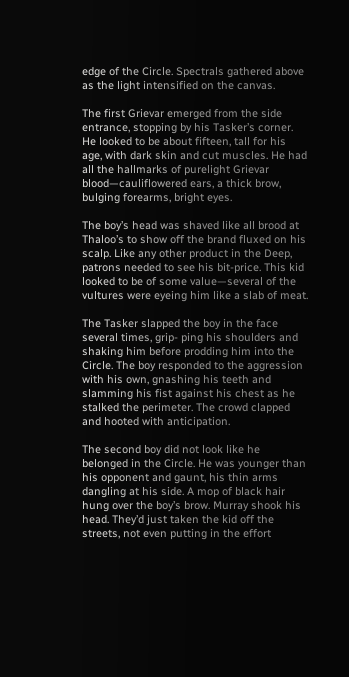edge of the Circle. Spectrals gathered above as the light intensified on the canvas.

The first Grievar emerged from the side entrance, stopping by his Tasker’s corner. He looked to be about fifteen, tall for his age, with dark skin and cut muscles. He had all the hallmarks of purelight Grievar blood—cauliflowered ears, a thick brow, bulging forearms, bright eyes.

The boy’s head was shaved like all brood at Thaloo’s to show off the brand fluxed on his scalp. Like any other product in the Deep, patrons needed to see his bit-price. This kid looked to be of some value—several of the vultures were eyeing him like a slab of meat.

The Tasker slapped the boy in the face several times, grip- ping his shoulders and shaking him before prodding him into the Circle. The boy responded to the aggression with his own, gnashing his teeth and slamming his fist against his chest as he stalked the perimeter. The crowd clapped and hooted with anticipation.

The second boy did not look like he belonged in the Circle. He was younger than his opponent and gaunt, his thin arms dangling at his side. A mop of black hair hung over the boy’s brow. Murray shook his head. They’d just taken the kid off the streets, not even putting in the effort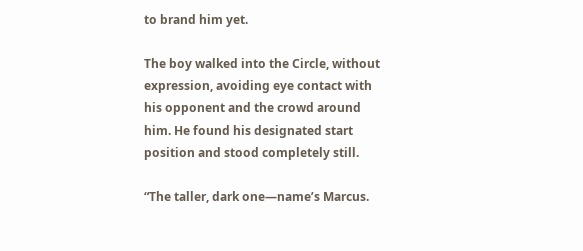to brand him yet.

The boy walked into the Circle, without expression, avoiding eye contact with his opponent and the crowd around him. He found his designated start position and stood completely still.

“The taller, dark one—name’s Marcus.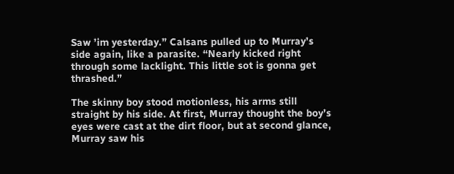Saw ’im yesterday.” Calsans pulled up to Murray’s side again, like a parasite. “Nearly kicked right through some lacklight. This little sot is gonna get thrashed.”

The skinny boy stood motionless, his arms still straight by his side. At first, Murray thought the boy’s eyes were cast at the dirt floor, but at second glance, Murray saw his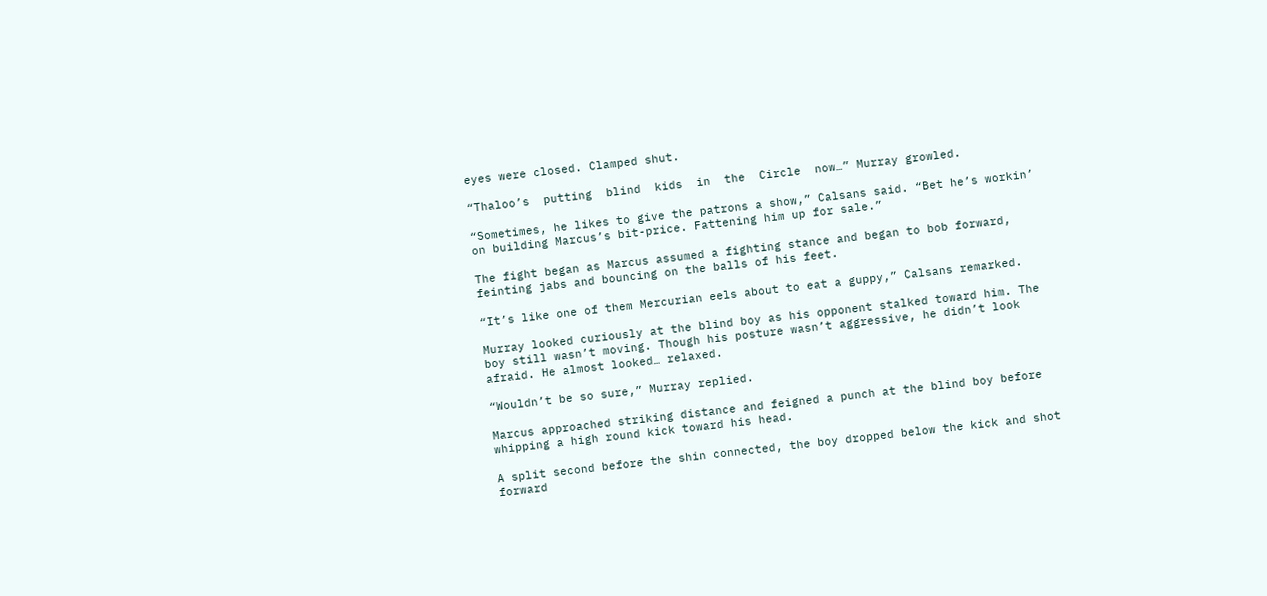eyes were closed. Clamped shut.

“Thaloo’s  putting  blind  kids  in  the  Circle  now…” Murray growled.

“Sometimes, he likes to give the patrons a show,” Calsans said. “Bet he’s workin’ on building Marcus’s bit-price. Fattening him up for sale.”

The fight began as Marcus assumed a fighting stance and began to bob forward, feinting jabs and bouncing on the balls of his feet.

“It’s like one of them Mercurian eels about to eat a guppy,” Calsans remarked.

Murray looked curiously at the blind boy as his opponent stalked toward him. The boy still wasn’t moving. Though his posture wasn’t aggressive, he didn’t look afraid. He almost looked… relaxed.

“Wouldn’t be so sure,” Murray replied.

Marcus approached striking distance and feigned a punch at the blind boy before whipping a high round kick toward his head.

A split second before the shin connected, the boy dropped below the kick and shot forward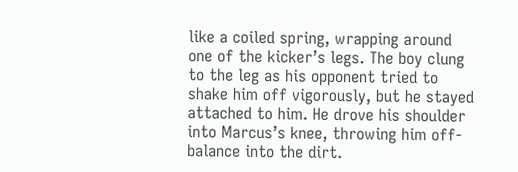like a coiled spring, wrapping around one of the kicker’s legs. The boy clung to the leg as his opponent tried to shake him off vigorously, but he stayed attached to him. He drove his shoulder into Marcus’s knee, throwing him off-balance into the dirt.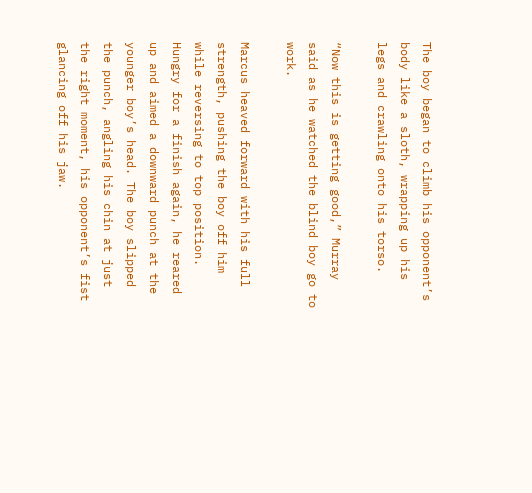The boy began to climb his opponent’s body like a sloth, wrapping up his legs and crawling onto his torso.

“Now this is getting good,” Murray said as he watched the blind boy go to work.

Marcus heaved forward with his full strength, pushing the boy off him while reversing to top position. Hungry for a finish again, he reared up and aimed a downward punch at the younger boy’s head. The boy slipped the punch, angling his chin at just the right moment, his opponent’s fist glancing off his jaw.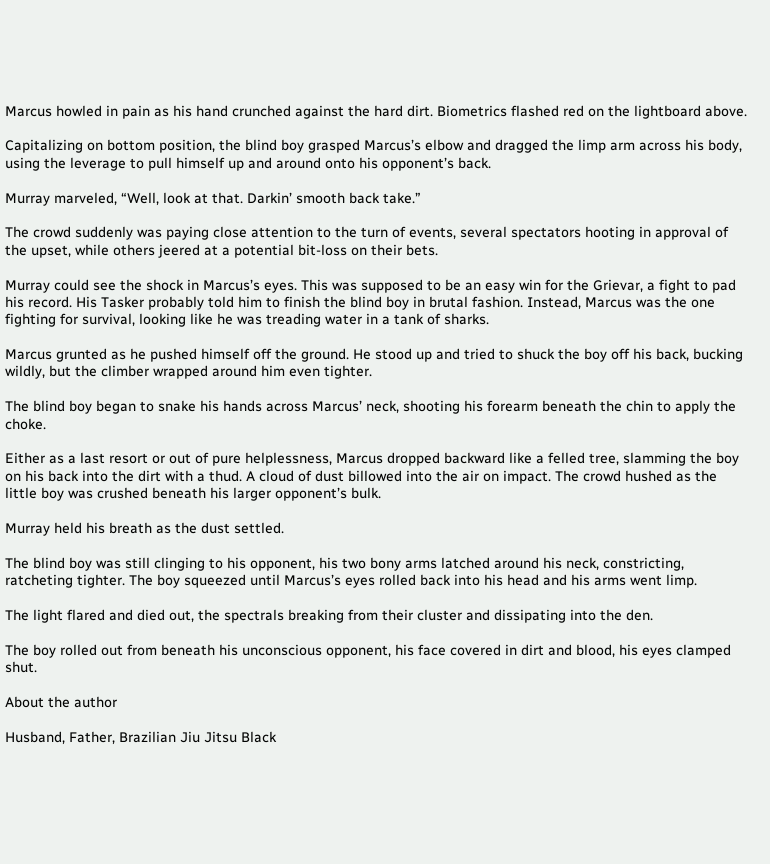Marcus howled in pain as his hand crunched against the hard dirt. Biometrics flashed red on the lightboard above.

Capitalizing on bottom position, the blind boy grasped Marcus’s elbow and dragged the limp arm across his body, using the leverage to pull himself up and around onto his opponent’s back.

Murray marveled, “Well, look at that. Darkin’ smooth back take.”

The crowd suddenly was paying close attention to the turn of events, several spectators hooting in approval of the upset, while others jeered at a potential bit-loss on their bets.

Murray could see the shock in Marcus’s eyes. This was supposed to be an easy win for the Grievar, a fight to pad his record. His Tasker probably told him to finish the blind boy in brutal fashion. Instead, Marcus was the one fighting for survival, looking like he was treading water in a tank of sharks.

Marcus grunted as he pushed himself off the ground. He stood up and tried to shuck the boy off his back, bucking wildly, but the climber wrapped around him even tighter.

The blind boy began to snake his hands across Marcus’ neck, shooting his forearm beneath the chin to apply the choke.

Either as a last resort or out of pure helplessness, Marcus dropped backward like a felled tree, slamming the boy on his back into the dirt with a thud. A cloud of dust billowed into the air on impact. The crowd hushed as the little boy was crushed beneath his larger opponent’s bulk.

Murray held his breath as the dust settled.

The blind boy was still clinging to his opponent, his two bony arms latched around his neck, constricting, ratcheting tighter. The boy squeezed until Marcus’s eyes rolled back into his head and his arms went limp.

The light flared and died out, the spectrals breaking from their cluster and dissipating into the den.

The boy rolled out from beneath his unconscious opponent, his face covered in dirt and blood, his eyes clamped shut.

About the author

Husband, Father, Brazilian Jiu Jitsu Black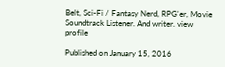Belt, Sci-Fi / Fantasy Nerd, RPG'er, Movie Soundtrack Listener. And writer. view profile

Published on January 15, 2016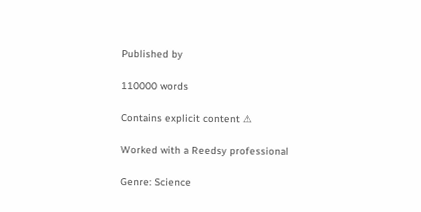Published by

110000 words

Contains explicit content ⚠

Worked with a Reedsy professional

Genre: Science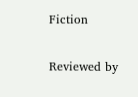Fiction

Reviewed by